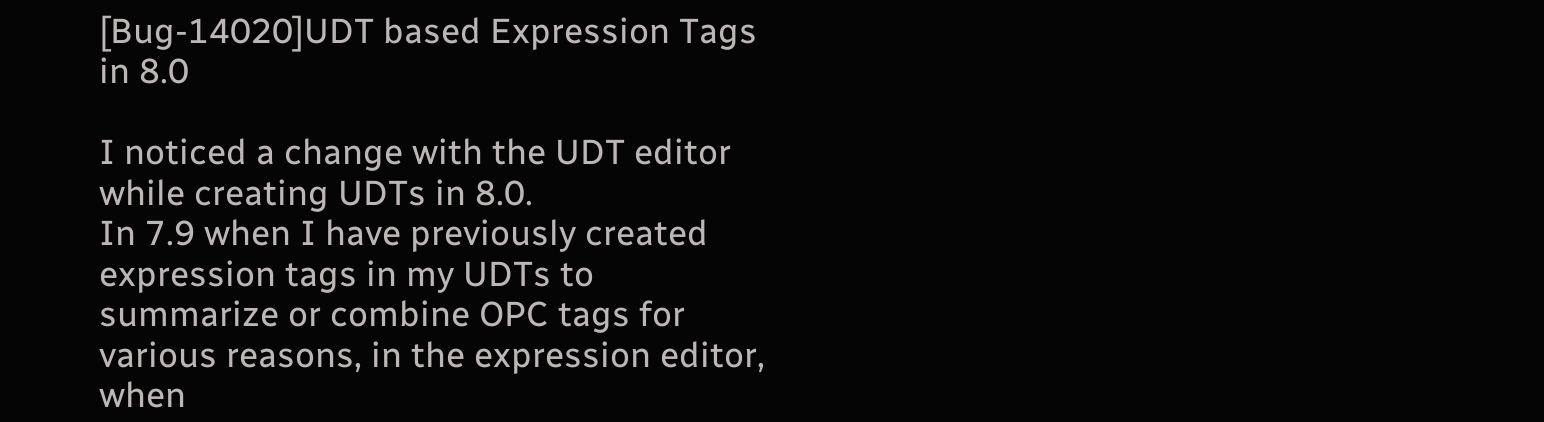[Bug-14020]UDT based Expression Tags in 8.0

I noticed a change with the UDT editor while creating UDTs in 8.0.
In 7.9 when I have previously created expression tags in my UDTs to summarize or combine OPC tags for various reasons, in the expression editor, when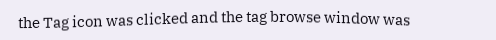the Tag icon was clicked and the tag browse window was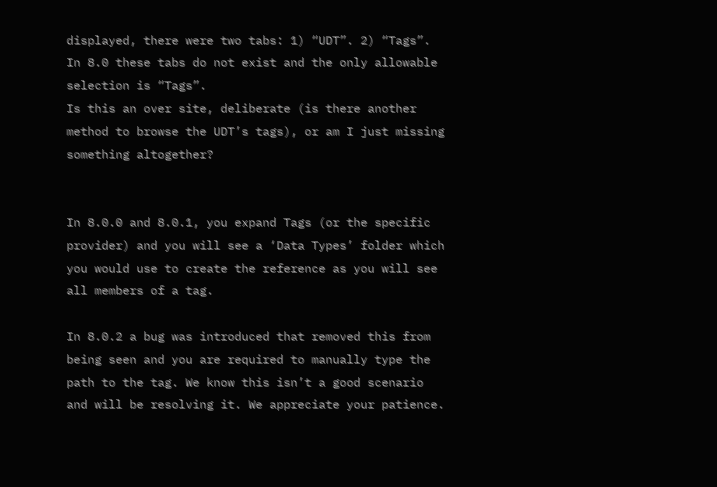displayed, there were two tabs: 1) “UDT”. 2) “Tags”.
In 8.0 these tabs do not exist and the only allowable selection is “Tags”.
Is this an over site, deliberate (is there another method to browse the UDT’s tags), or am I just missing something altogether?


In 8.0.0 and 8.0.1, you expand Tags (or the specific provider) and you will see a ‘Data Types’ folder which you would use to create the reference as you will see all members of a tag.

In 8.0.2 a bug was introduced that removed this from being seen and you are required to manually type the path to the tag. We know this isn’t a good scenario and will be resolving it. We appreciate your patience.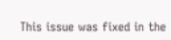This issue was fixed in the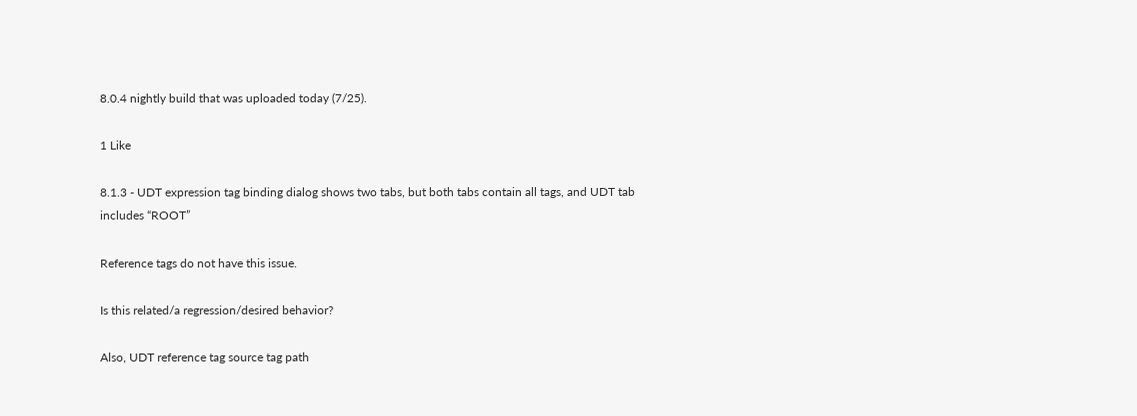8.0.4 nightly build that was uploaded today (7/25).

1 Like

8.1.3 - UDT expression tag binding dialog shows two tabs, but both tabs contain all tags, and UDT tab includes “ROOT”

Reference tags do not have this issue.

Is this related/a regression/desired behavior?

Also, UDT reference tag source tag path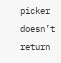picker doesn’t return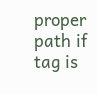proper path if tag is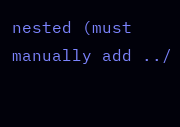nested (must manually add ../